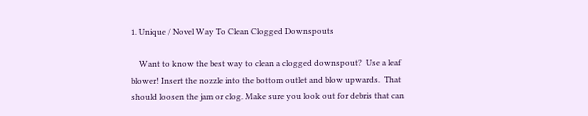1. Unique / Novel Way To Clean Clogged Downspouts

    Want to know the best way to clean a clogged downspout?  Use a leaf blower! Insert the nozzle into the bottom outlet and blow upwards.  That should loosen the jam or clog. Make sure you look out for debris that can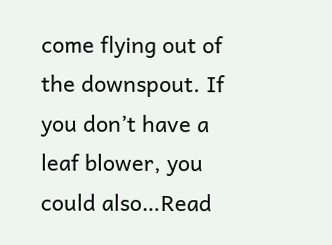come flying out of the downspout. If you don’t have a leaf blower, you could also…Read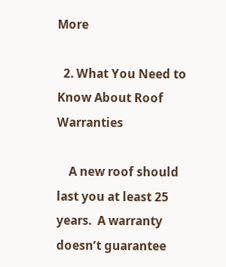More

  2. What You Need to Know About Roof Warranties

    A new roof should last you at least 25 years.  A warranty doesn’t guarantee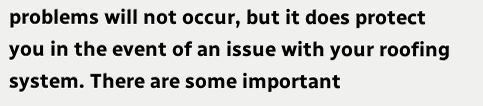problems will not occur, but it does protect you in the event of an issue with your roofing system. There are some important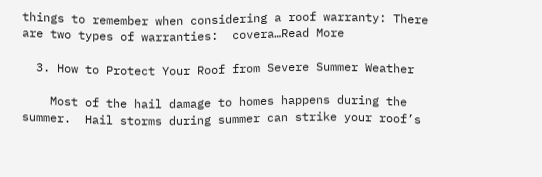things to remember when considering a roof warranty: There are two types of warranties:  covera…Read More

  3. How to Protect Your Roof from Severe Summer Weather

    Most of the hail damage to homes happens during the summer.  Hail storms during summer can strike your roof’s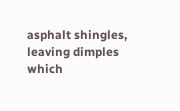asphalt shingles, leaving dimples which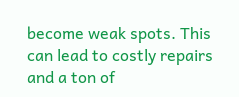become weak spots. This can lead to costly repairs and a ton of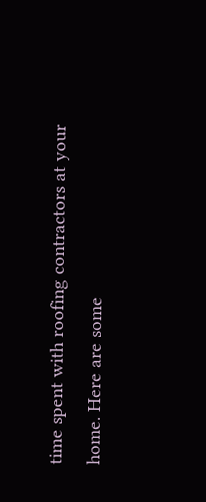time spent with roofing contractors at your home. Here are some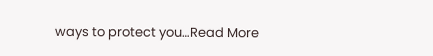ways to protect you…Read More